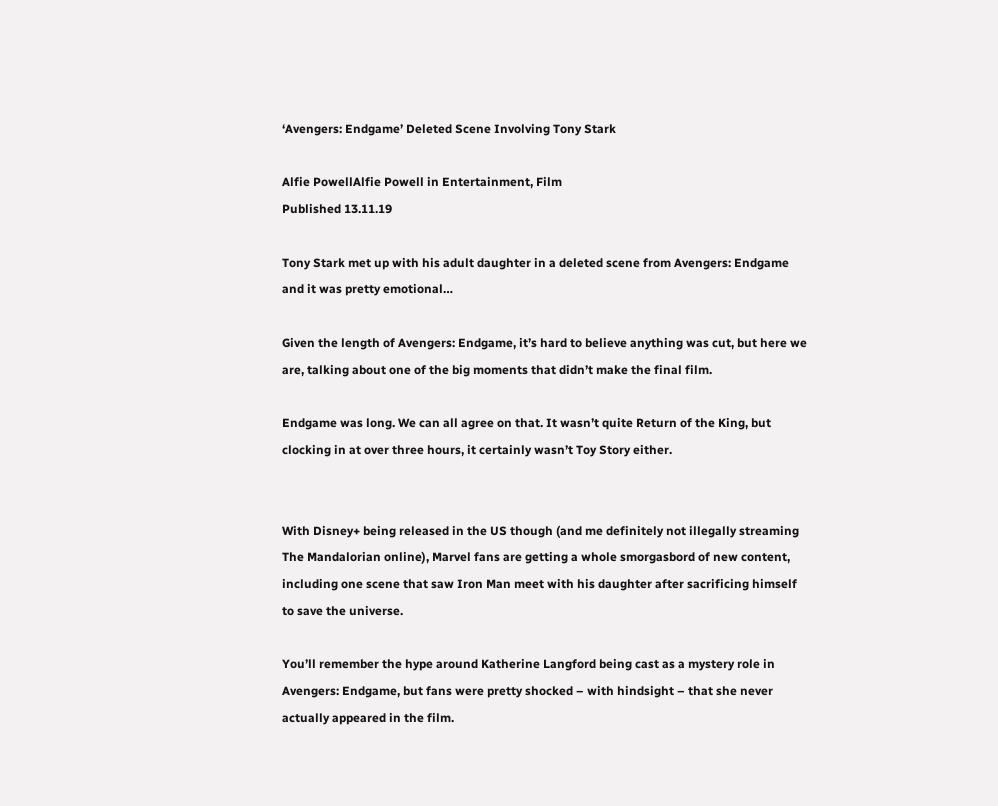‘Avengers: Endgame’ Deleted Scene Involving Tony Stark

Alfie PowellAlfie Powell in Entertainment, Film
Published 13.11.19

Tony Stark met up with his adult daughter in a deleted scene from Avengers: Endgame and it was pretty emotional…

Given the length of Avengers: Endgame, it’s hard to believe anything was cut, but here we are, talking about one of the big moments that didn’t make the final film.

Endgame was long. We can all agree on that. It wasn’t quite Return of the King, but clocking in at over three hours, it certainly wasn’t Toy Story either.


With Disney+ being released in the US though (and me definitely not illegally streaming The Mandalorian online), Marvel fans are getting a whole smorgasbord of new content, including one scene that saw Iron Man meet with his daughter after sacrificing himself to save the universe.

You’ll remember the hype around Katherine Langford being cast as a mystery role in Avengers: Endgame, but fans were pretty shocked – with hindsight – that she never actually appeared in the film.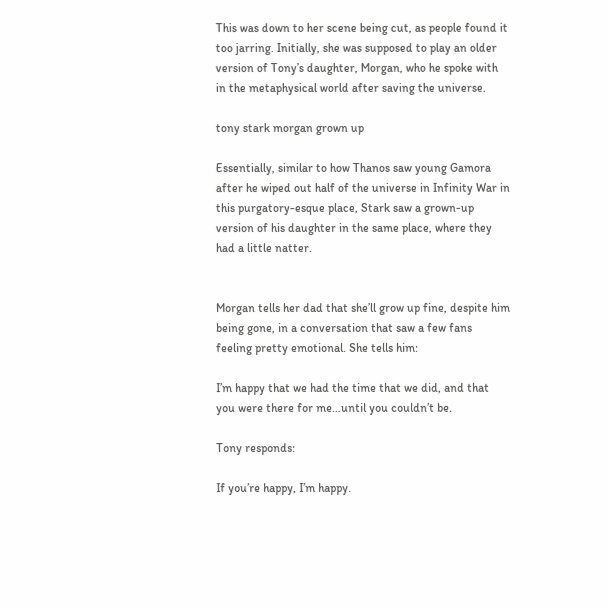This was down to her scene being cut, as people found it too jarring. Initially, she was supposed to play an older version of Tony’s daughter, Morgan, who he spoke with in the metaphysical world after saving the universe.

tony stark morgan grown up

Essentially, similar to how Thanos saw young Gamora after he wiped out half of the universe in Infinity War in this purgatory-esque place, Stark saw a grown-up version of his daughter in the same place, where they had a little natter.


Morgan tells her dad that she’ll grow up fine, despite him being gone, in a conversation that saw a few fans feeling pretty emotional. She tells him:

I’m happy that we had the time that we did, and that you were there for me…until you couldn’t be.

Tony responds:

If you’re happy, I’m happy.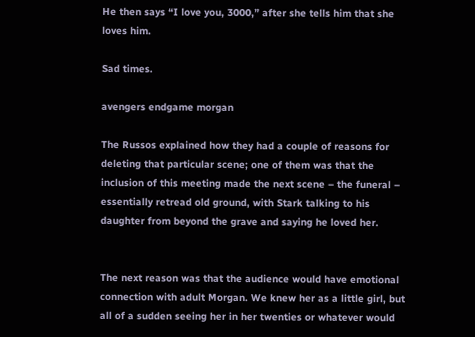He then says “I love you, 3000,” after she tells him that she loves him.

Sad times.

avengers endgame morgan

The Russos explained how they had a couple of reasons for deleting that particular scene; one of them was that the inclusion of this meeting made the next scene – the funeral – essentially retread old ground, with Stark talking to his daughter from beyond the grave and saying he loved her.


The next reason was that the audience would have emotional connection with adult Morgan. We knew her as a little girl, but all of a sudden seeing her in her twenties or whatever would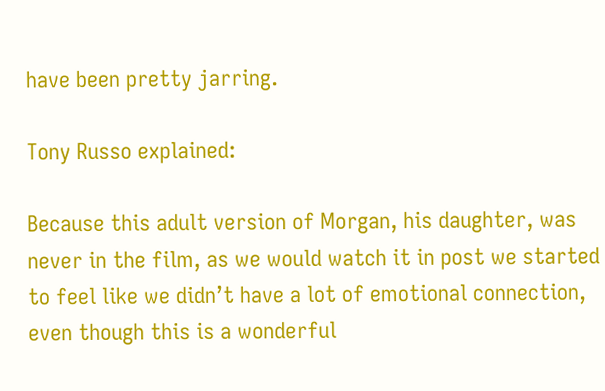have been pretty jarring.

Tony Russo explained:

Because this adult version of Morgan, his daughter, was never in the film, as we would watch it in post we started to feel like we didn’t have a lot of emotional connection, even though this is a wonderful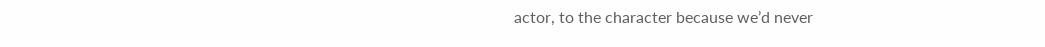actor, to the character because we’d never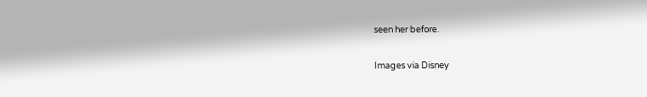seen her before.

Images via Disney